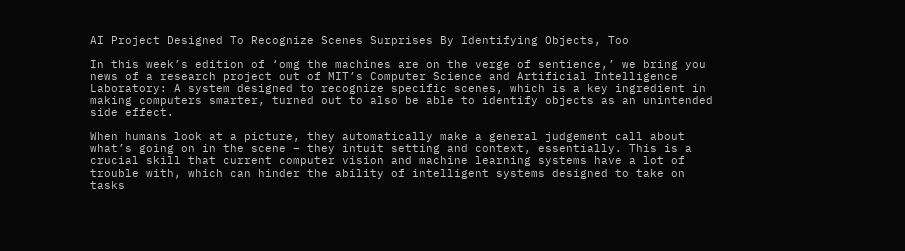AI Project Designed To Recognize Scenes Surprises By Identifying Objects, Too

In this week’s edition of ‘omg the machines are on the verge of sentience,’ we bring you news of a research project out of MIT’s Computer Science and Artificial Intelligence Laboratory: A system designed to recognize specific scenes, which is a key ingredient in making computers smarter, turned out to also be able to identify objects as an unintended side effect.

When humans look at a picture, they automatically make a general judgement call about what’s going on in the scene – they intuit setting and context, essentially. This is a crucial skill that current computer vision and machine learning systems have a lot of trouble with, which can hinder the ability of intelligent systems designed to take on tasks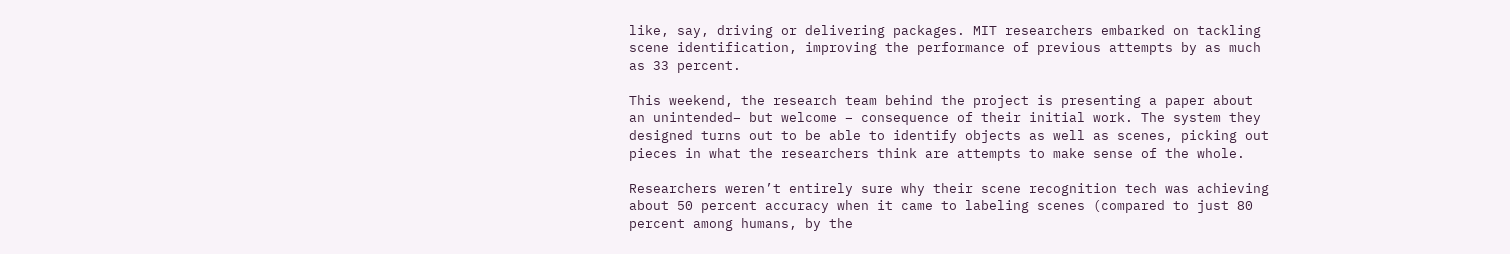like, say, driving or delivering packages. MIT researchers embarked on tackling scene identification, improving the performance of previous attempts by as much as 33 percent.

This weekend, the research team behind the project is presenting a paper about an unintended– but welcome – consequence of their initial work. The system they designed turns out to be able to identify objects as well as scenes, picking out pieces in what the researchers think are attempts to make sense of the whole.

Researchers weren’t entirely sure why their scene recognition tech was achieving about 50 percent accuracy when it came to labeling scenes (compared to just 80 percent among humans, by the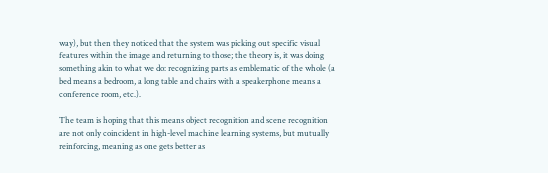way), but then they noticed that the system was picking out specific visual features within the image and returning to those; the theory is, it was doing something akin to what we do: recognizing parts as emblematic of the whole (a bed means a bedroom, a long table and chairs with a speakerphone means a conference room, etc.).

The team is hoping that this means object recognition and scene recognition are not only coincident in high-level machine learning systems, but mutually reinforcing, meaning as one gets better as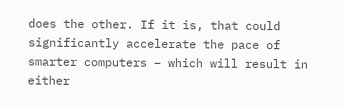does the other. If it is, that could significantly accelerate the pace of smarter computers – which will result in either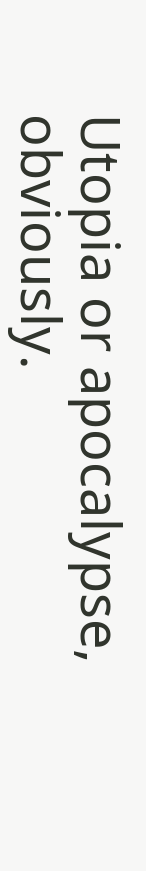Utopia or apocalypse, obviously.